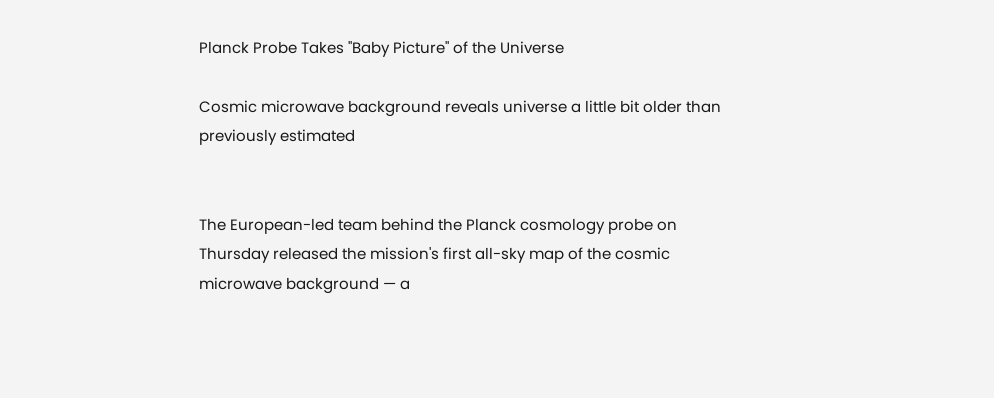Planck Probe Takes "Baby Picture" of the Universe

Cosmic microwave background reveals universe a little bit older than previously estimated


The European-led team behind the Planck cosmology probe on Thursday released the mission's first all-sky map of the cosmic microwave background — a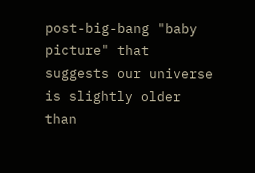post-big-bang "baby picture" that suggests our universe is slightly older than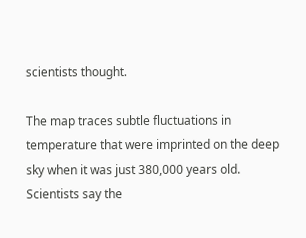scientists thought.

The map traces subtle fluctuations in temperature that were imprinted on the deep sky when it was just 380,000 years old. Scientists say the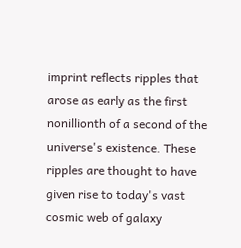imprint reflects ripples that arose as early as the first nonillionth of a second of the universe's existence. These ripples are thought to have given rise to today's vast cosmic web of galaxy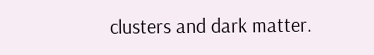clusters and dark matter.